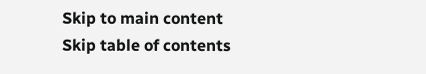Skip to main content
Skip table of contents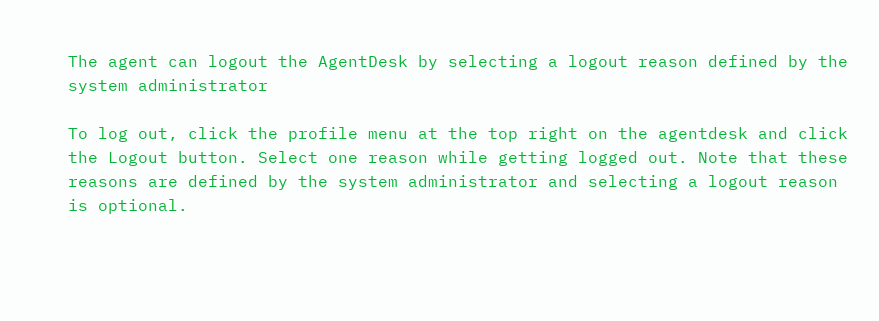The agent can logout the AgentDesk by selecting a logout reason defined by the system administrator

To log out, click the profile menu at the top right on the agentdesk and click the Logout button. Select one reason while getting logged out. Note that these reasons are defined by the system administrator and selecting a logout reason is optional.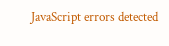JavaScript errors detected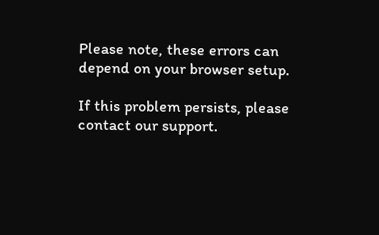Please note, these errors can depend on your browser setup.

If this problem persists, please contact our support.